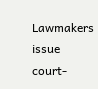Lawmakers issue court-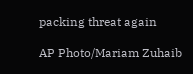packing threat again

AP Photo/Mariam Zuhaib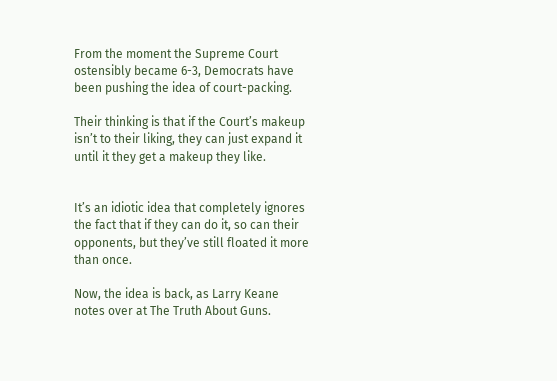From the moment the Supreme Court ostensibly became 6-3, Democrats have been pushing the idea of court-packing.

Their thinking is that if the Court’s makeup isn’t to their liking, they can just expand it until it they get a makeup they like.


It’s an idiotic idea that completely ignores the fact that if they can do it, so can their opponents, but they’ve still floated it more than once.

Now, the idea is back, as Larry Keane notes over at The Truth About Guns.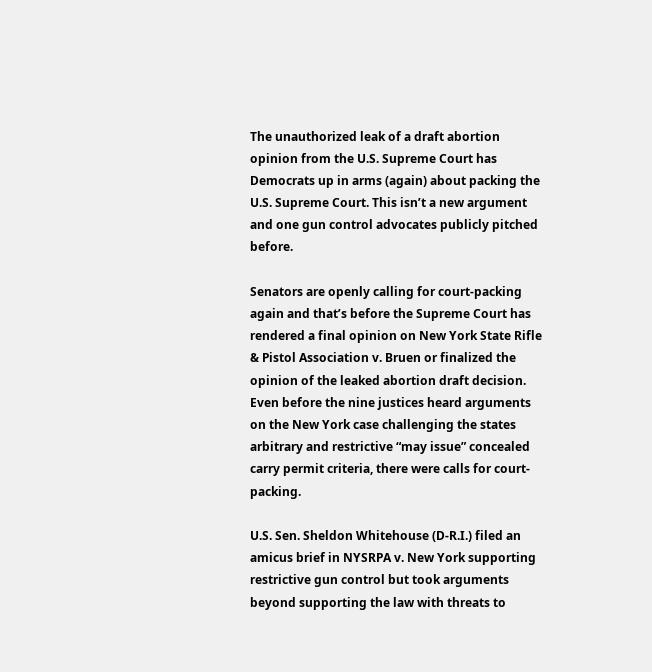The unauthorized leak of a draft abortion opinion from the U.S. Supreme Court has Democrats up in arms (again) about packing the U.S. Supreme Court. This isn’t a new argument and one gun control advocates publicly pitched before.

Senators are openly calling for court-packing again and that’s before the Supreme Court has rendered a final opinion on New York State Rifle & Pistol Association v. Bruen or finalized the opinion of the leaked abortion draft decision. Even before the nine justices heard arguments on the New York case challenging the states arbitrary and restrictive “may issue” concealed carry permit criteria, there were calls for court-packing.

U.S. Sen. Sheldon Whitehouse (D-R.I.) filed an amicus brief in NYSRPA v. New York supporting restrictive gun control but took arguments beyond supporting the law with threats to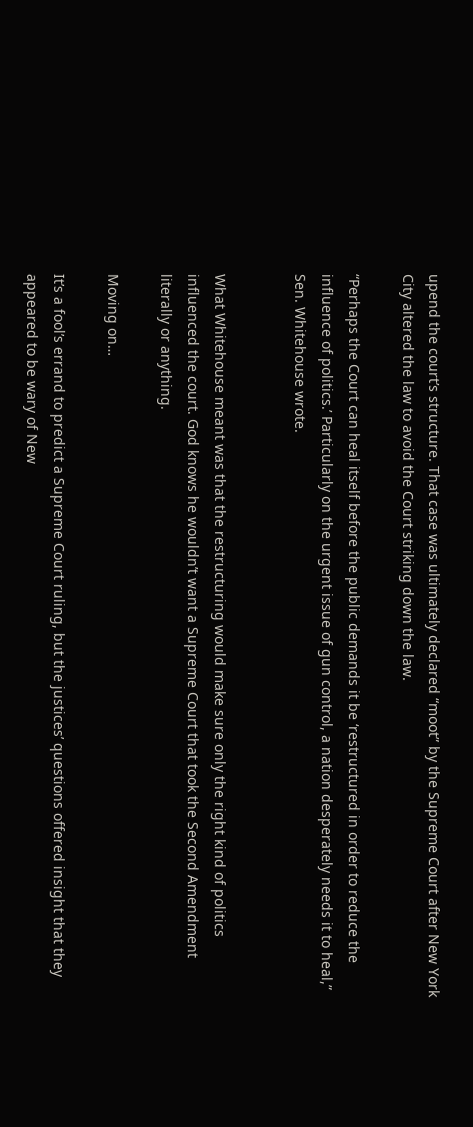upend the court’s structure. That case was ultimately declared “moot” by the Supreme Court after New York City altered the law to avoid the Court striking down the law.

“Perhaps the Court can heal itself before the public demands it be ‘restructured in order to reduce the influence of politics.’ Particularly on the urgent issue of gun control, a nation desperately needs it to heal,” Sen. Whitehouse wrote.


What Whitehouse meant was that the restructuring would make sure only the right kind of politics influenced the court. God knows he wouldn’t want a Supreme Court that took the Second Amendment literally or anything.

Moving on…

It’s a fool’s errand to predict a Supreme Court ruling, but the justices’ questions offered insight that they appeared to be wary of New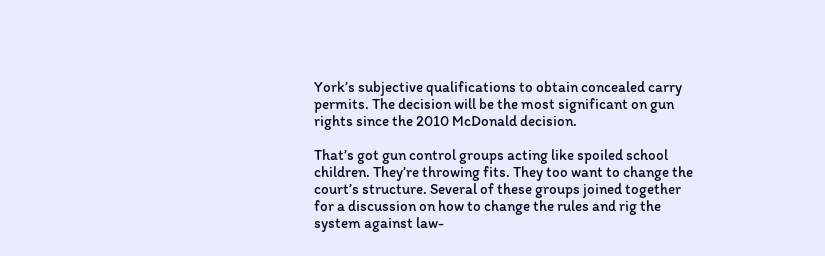York’s subjective qualifications to obtain concealed carry permits. The decision will be the most significant on gun rights since the 2010 McDonald decision.

That’s got gun control groups acting like spoiled school children. They’re throwing fits. They too want to change the court’s structure. Several of these groups joined together for a discussion on how to change the rules and rig the system against law-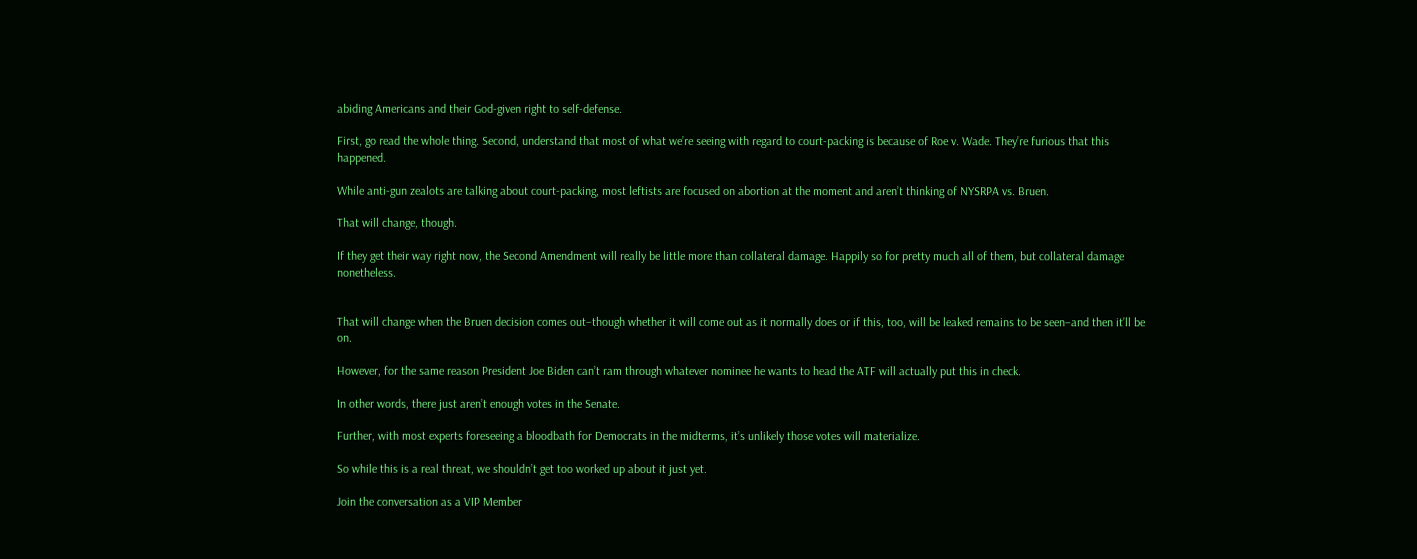abiding Americans and their God-given right to self-defense.

First, go read the whole thing. Second, understand that most of what we’re seeing with regard to court-packing is because of Roe v. Wade. They’re furious that this happened.

While anti-gun zealots are talking about court-packing, most leftists are focused on abortion at the moment and aren’t thinking of NYSRPA vs. Bruen.

That will change, though.

If they get their way right now, the Second Amendment will really be little more than collateral damage. Happily so for pretty much all of them, but collateral damage nonetheless.


That will change when the Bruen decision comes out–though whether it will come out as it normally does or if this, too, will be leaked remains to be seen–and then it’ll be on.

However, for the same reason President Joe Biden can’t ram through whatever nominee he wants to head the ATF will actually put this in check.

In other words, there just aren’t enough votes in the Senate.

Further, with most experts foreseeing a bloodbath for Democrats in the midterms, it’s unlikely those votes will materialize.

So while this is a real threat, we shouldn’t get too worked up about it just yet.

Join the conversation as a VIP Member